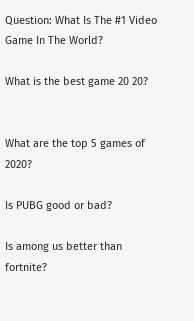Question: What Is The #1 Video Game In The World?

What is the best game 20 20?


What are the top 5 games of 2020?

Is PUBG good or bad?

Is among us better than fortnite?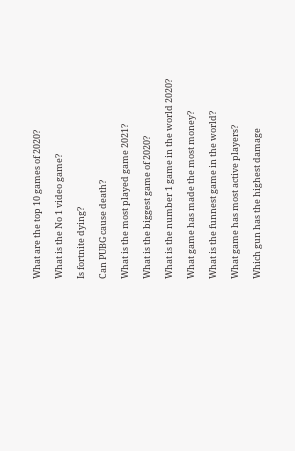What are the top 10 games of 2020?

What is the No 1 video game?

Is fortnite dying?

Can PUBG cause death?

What is the most played game 2021?

What is the biggest game of 2020?

What is the number 1 game in the world 2020?

What game has made the most money?

What is the funnest game in the world?

What game has most active players?

Which gun has the highest damage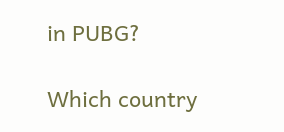in PUBG?

Which country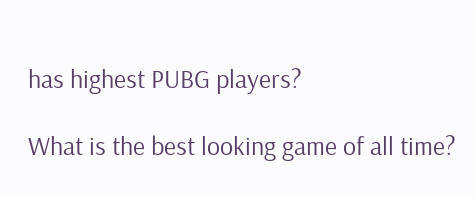has highest PUBG players?

What is the best looking game of all time?